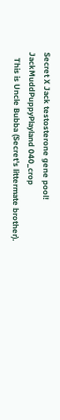Secret X Jack testosterone gene pool!
JackMuddPuppyPlayland 040_crop
   This is Uncle Bubba (Secret's littermate brother).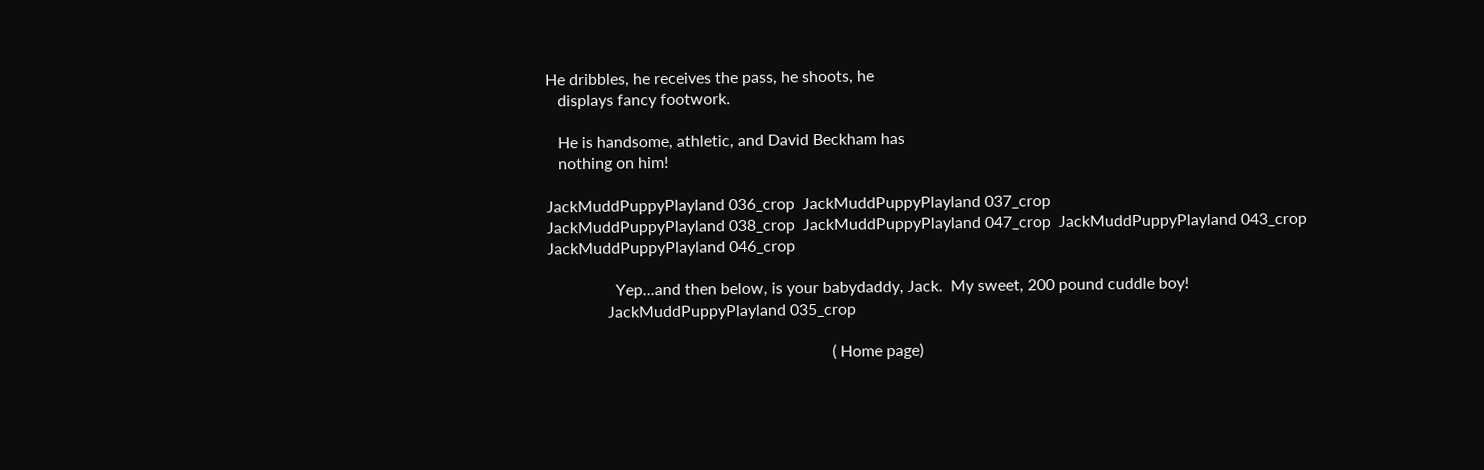He dribbles, he receives the pass, he shoots, he
   displays fancy footwork.

   He is handsome, athletic, and David Beckham has
   nothing on him!

JackMuddPuppyPlayland 036_crop  JackMuddPuppyPlayland 037_crop
JackMuddPuppyPlayland 038_crop  JackMuddPuppyPlayland 047_crop  JackMuddPuppyPlayland 043_crop  JackMuddPuppyPlayland 046_crop

                 Yep...and then below, is your babydaddy, Jack.  My sweet, 200 pound cuddle boy!
               JackMuddPuppyPlayland 035_crop

                                                                       ( Home page)